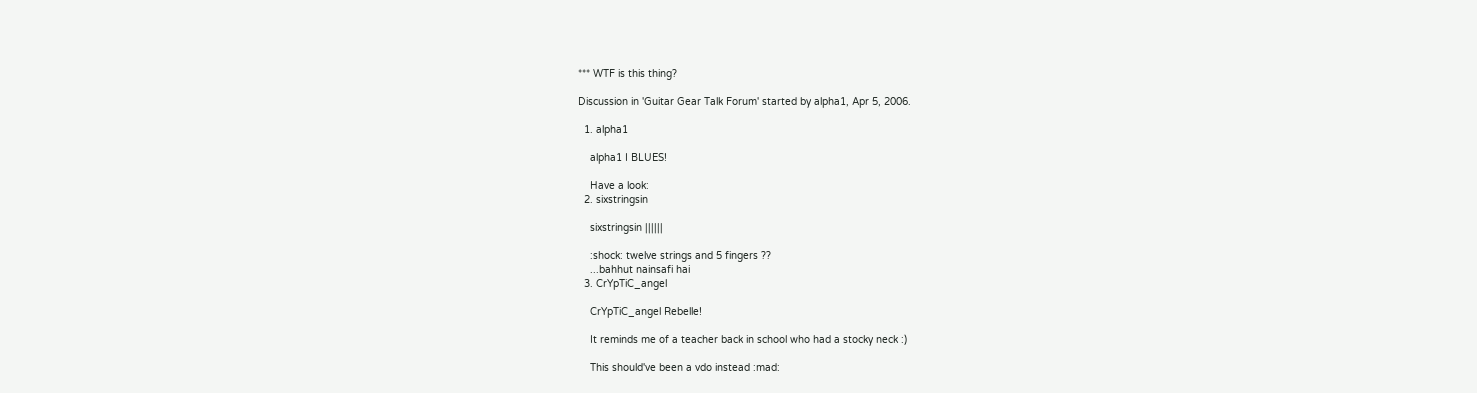*** WTF is this thing?

Discussion in 'Guitar Gear Talk Forum' started by alpha1, Apr 5, 2006.

  1. alpha1

    alpha1 I BLUES!

    Have a look:
  2. sixstringsin

    sixstringsin ||||||

    :shock: twelve strings and 5 fingers ??
    ...bahhut nainsafi hai
  3. CrYpTiC_angel

    CrYpTiC_angel Rebelle!

    It reminds me of a teacher back in school who had a stocky neck :)

    This should've been a vdo instead :mad: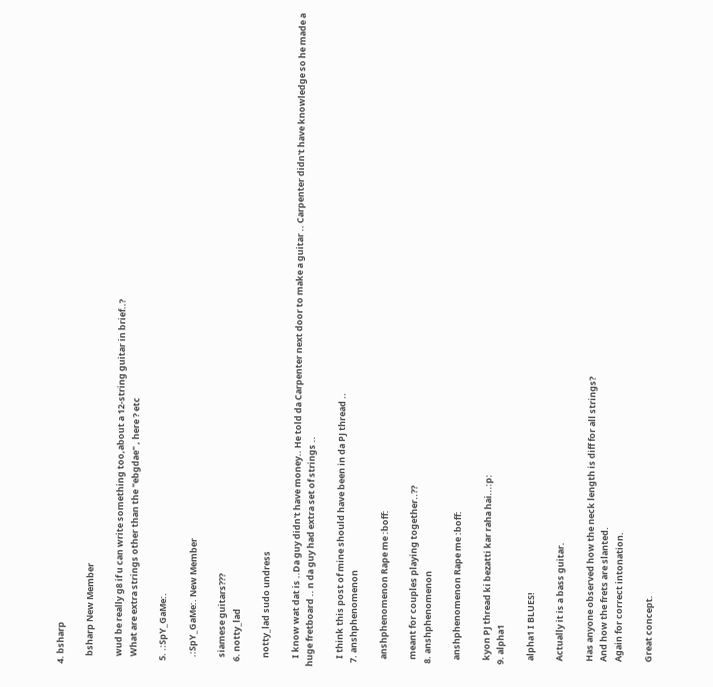4. bsharp

    bsharp New Member

    wud be really g8 if u can write something too,about a 12-string guitar in brief..?
    What are extra strings other than the "ebgdae" , here ? etc

  5. .:SpY_GaMe:.

    .:SpY_GaMe:. New Member

    siamese guitars???
  6. notty_lad

    notty_lad sudo undress

    I know wat dat is ..Da guy didn't have money.. He told da Carpenter next door to make a guitar .. Carpenter didn't have knowledge so he made a huge fretboard .. n da guy had extra set of strings ..

    I think this post of mine should have been in da PJ thread ..
  7. anshphenomenon

    anshphenomenon Rape me :boff:

    meant for couples playing together..??
  8. anshphenomenon

    anshphenomenon Rape me :boff:

    kyon PJ thread ki bezatti kar raha hai...:p:
  9. alpha1

    alpha1 I BLUES!

    Actually it is a bass guitar.

    Has anyone observed how the neck length is diff for all strings?
    And how the frets are slanted.
    Again for correct intonation.

    Great concept.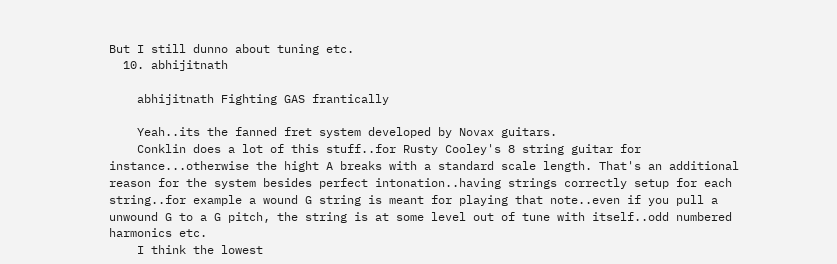But I still dunno about tuning etc.
  10. abhijitnath

    abhijitnath Fighting GAS frantically

    Yeah..its the fanned fret system developed by Novax guitars.
    Conklin does a lot of this stuff..for Rusty Cooley's 8 string guitar for instance...otherwise the hight A breaks with a standard scale length. That's an additional reason for the system besides perfect intonation..having strings correctly setup for each string..for example a wound G string is meant for playing that note..even if you pull a unwound G to a G pitch, the string is at some level out of tune with itself..odd numbered harmonics etc.
    I think the lowest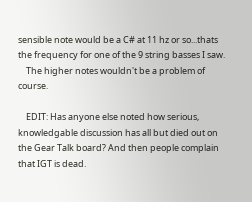sensible note would be a C# at 11 hz or so...thats the frequency for one of the 9 string basses I saw.
    The higher notes wouldn't be a problem of course.

    EDIT: Has anyone else noted how serious, knowledgable discussion has all but died out on the Gear Talk board? And then people complain that IGT is dead.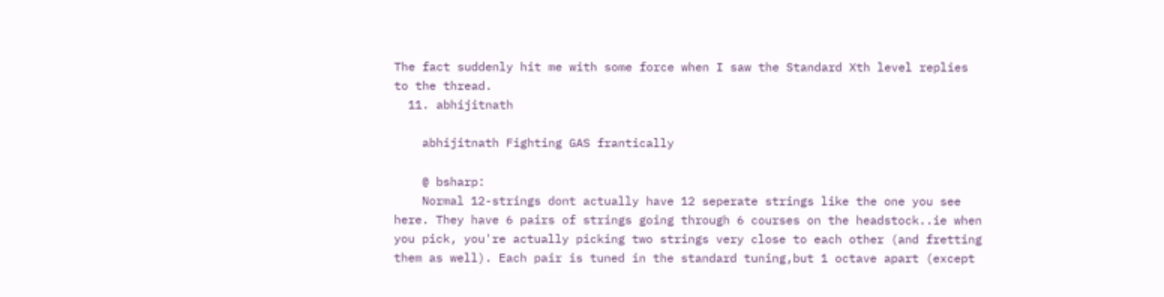The fact suddenly hit me with some force when I saw the Standard Xth level replies to the thread.
  11. abhijitnath

    abhijitnath Fighting GAS frantically

    @ bsharp:
    Normal 12-strings dont actually have 12 seperate strings like the one you see here. They have 6 pairs of strings going through 6 courses on the headstock..ie when you pick, you're actually picking two strings very close to each other (and fretting them as well). Each pair is tuned in the standard tuning,but 1 octave apart (except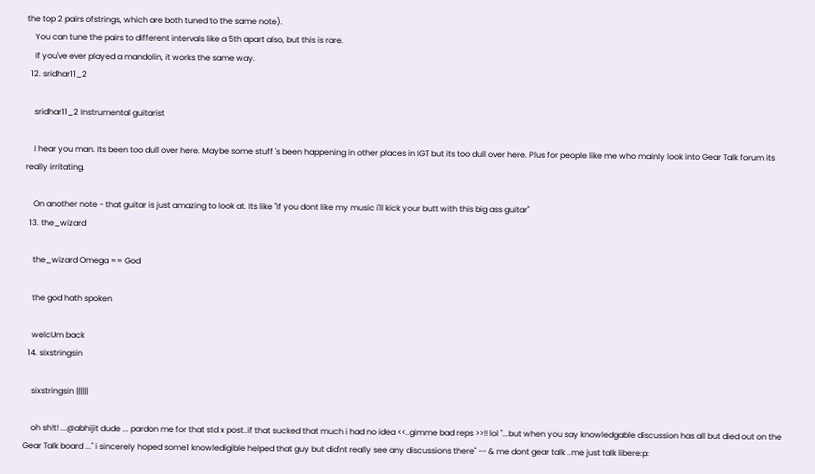the top 2 pairs ofstrings, which are both tuned to the same note).
    You can tune the pairs to different intervals like a 5th apart also, but this is rare.
    If you've ever played a mandolin, it works the same way.
  12. sridhar11_2

    sridhar11_2 Instrumental guitarist

    I hear you man. Its been too dull over here. Maybe some stuff 's been happening in other places in IGT but its too dull over here. Plus for people like me who mainly look into Gear Talk forum its really irritating.

    On another note - that guitar is just amazing to look at. Its like "If you dont like my music i'll kick your butt with this big ass guitar"
  13. the_wizard

    the_wizard Omega == God

    the god hath spoken

    welcUm back
  14. sixstringsin

    sixstringsin ||||||

    oh sh!t! ...@abhijit dude ... pardon me for that std x post..if that sucked that much i had no idea <<..gimme bad reps >>!! lol "...but when you say knowledgable discussion has all but died out on the Gear Talk board ..." i sincerely hoped some1 knowledigible helped that guy but did'nt really see any discussions there" -- & me dont gear talk ..me just talk libere:p: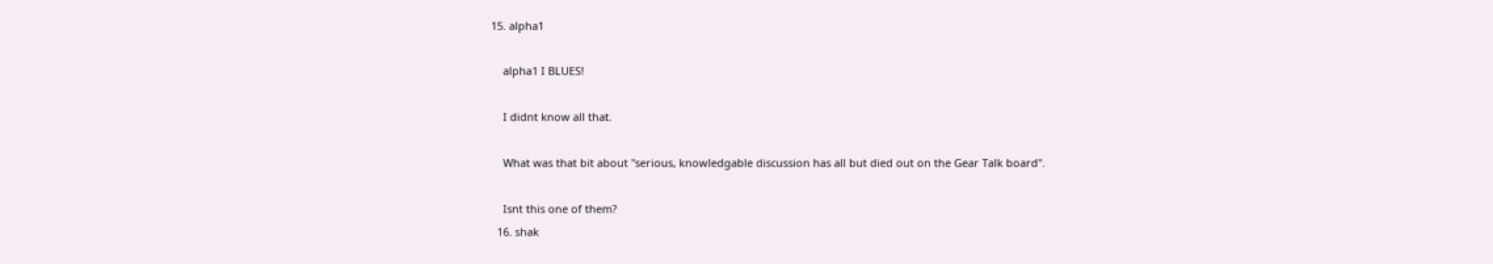15. alpha1

    alpha1 I BLUES!

    I didnt know all that.

    What was that bit about "serious, knowledgable discussion has all but died out on the Gear Talk board".

    Isnt this one of them?
  16. shak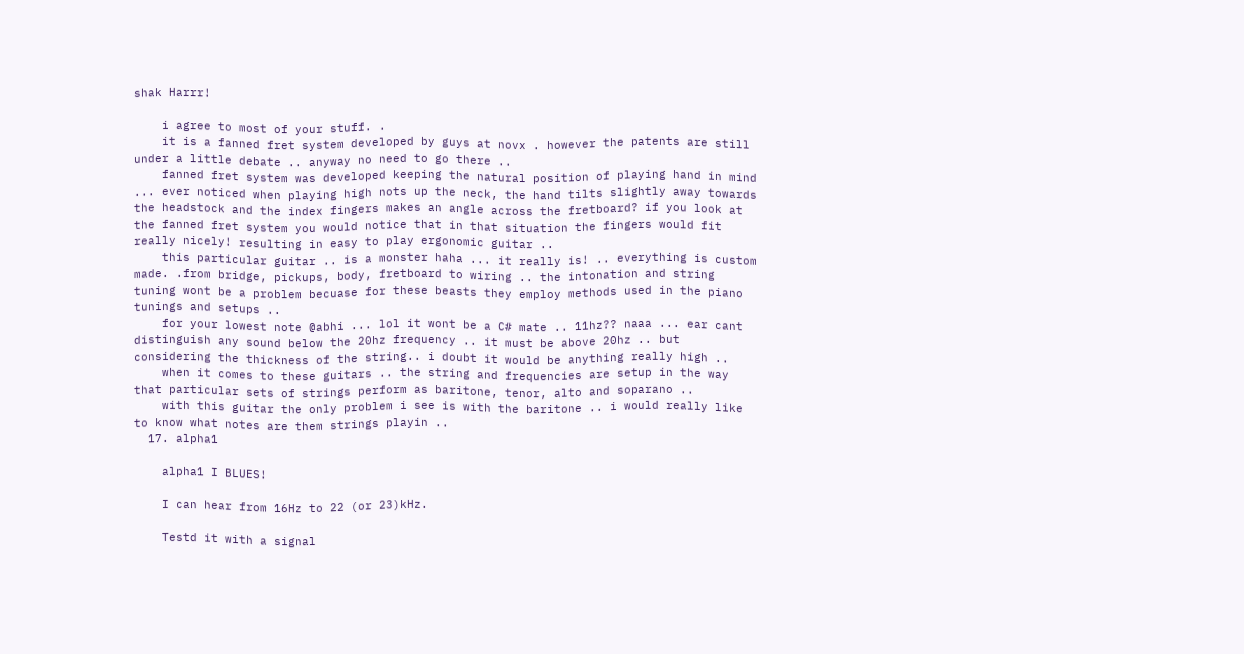shak Harrr!

    i agree to most of your stuff. .
    it is a fanned fret system developed by guys at novx . however the patents are still under a little debate .. anyway no need to go there ..
    fanned fret system was developed keeping the natural position of playing hand in mind ... ever noticed when playing high nots up the neck, the hand tilts slightly away towards the headstock and the index fingers makes an angle across the fretboard? if you look at the fanned fret system you would notice that in that situation the fingers would fit really nicely! resulting in easy to play ergonomic guitar ..
    this particular guitar .. is a monster haha ... it really is! .. everything is custom made. .from bridge, pickups, body, fretboard to wiring .. the intonation and string tuning wont be a problem becuase for these beasts they employ methods used in the piano tunings and setups ..
    for your lowest note @abhi ... lol it wont be a C# mate .. 11hz?? naaa ... ear cant distinguish any sound below the 20hz frequency .. it must be above 20hz .. but considering the thickness of the string.. i doubt it would be anything really high ..
    when it comes to these guitars .. the string and frequencies are setup in the way that particular sets of strings perform as baritone, tenor, alto and soparano ..
    with this guitar the only problem i see is with the baritone .. i would really like to know what notes are them strings playin ..
  17. alpha1

    alpha1 I BLUES!

    I can hear from 16Hz to 22 (or 23)kHz.

    Testd it with a signal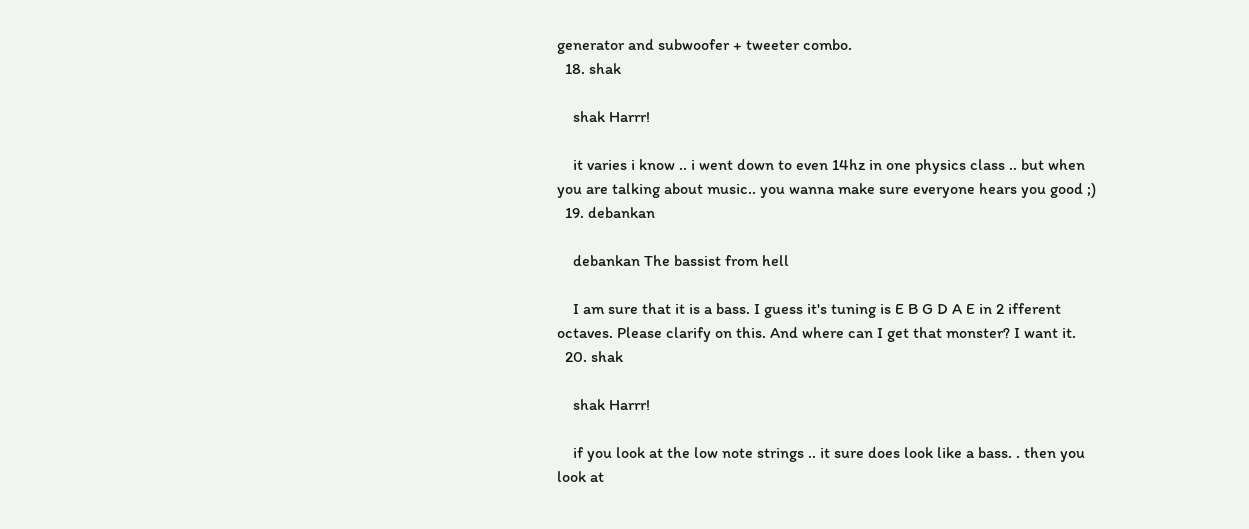generator and subwoofer + tweeter combo.
  18. shak

    shak Harrr!

    it varies i know .. i went down to even 14hz in one physics class .. but when you are talking about music.. you wanna make sure everyone hears you good ;)
  19. debankan

    debankan The bassist from hell

    I am sure that it is a bass. I guess it's tuning is E B G D A E in 2 ifferent octaves. Please clarify on this. And where can I get that monster? I want it.
  20. shak

    shak Harrr!

    if you look at the low note strings .. it sure does look like a bass. . then you look at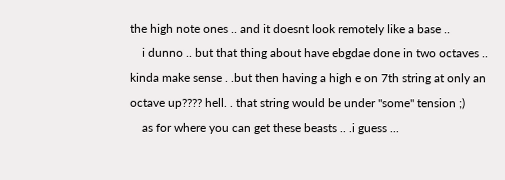the high note ones .. and it doesnt look remotely like a base ..
    i dunno .. but that thing about have ebgdae done in two octaves .. kinda make sense . .but then having a high e on 7th string at only an octave up???? hell. . that string would be under "some" tension ;)
    as for where you can get these beasts .. .i guess ...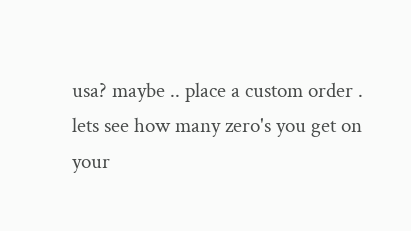usa? maybe .. place a custom order . lets see how many zero's you get on your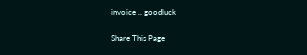invoice .. goodluck

Share This Page